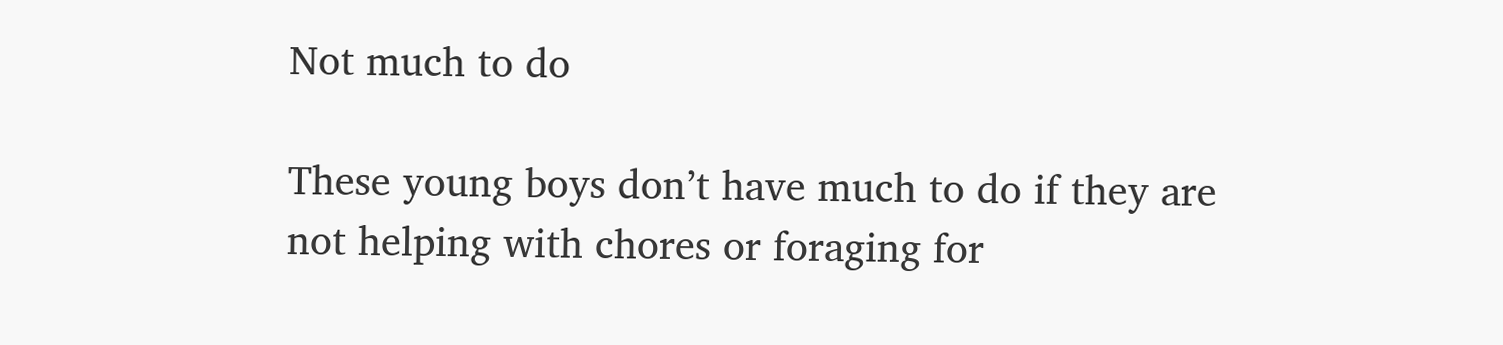Not much to do

These young boys don’t have much to do if they are not helping with chores or foraging for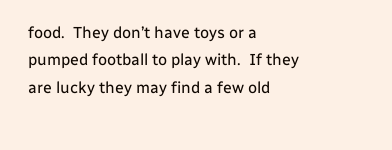food.  They don’t have toys or a pumped football to play with.  If they are lucky they may find a few old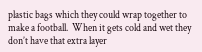plastic bags which they could wrap together to make a football.  When it gets cold and wet they don’t have that extra layer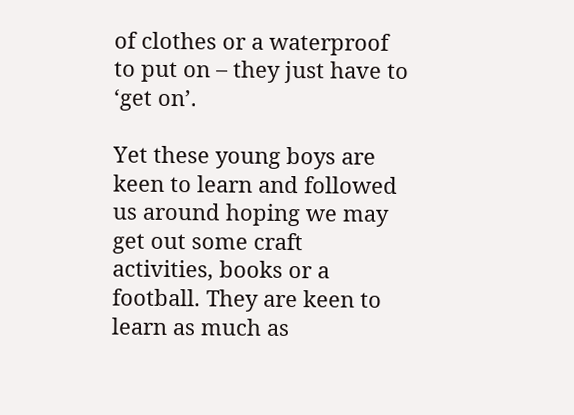of clothes or a waterproof to put on – they just have to ‘get on’.

Yet these young boys are keen to learn and followed us around hoping we may get out some craft activities, books or a football. They are keen to learn as much as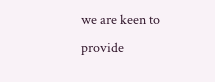we are keen to provide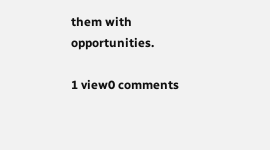them with opportunities.

1 view0 comments